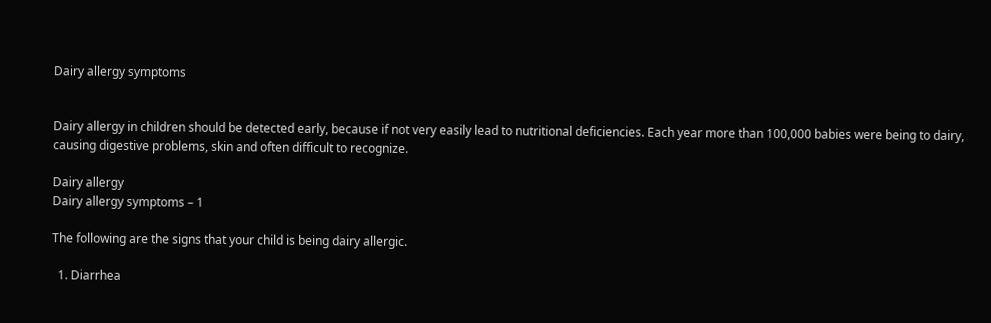Dairy allergy symptoms


Dairy allergy in children should be detected early, because if not very easily lead to nutritional deficiencies. Each year more than 100,000 babies were being to dairy, causing digestive problems, skin and often difficult to recognize.

Dairy allergy
Dairy allergy symptoms – 1

The following are the signs that your child is being dairy allergic.

  1. Diarrhea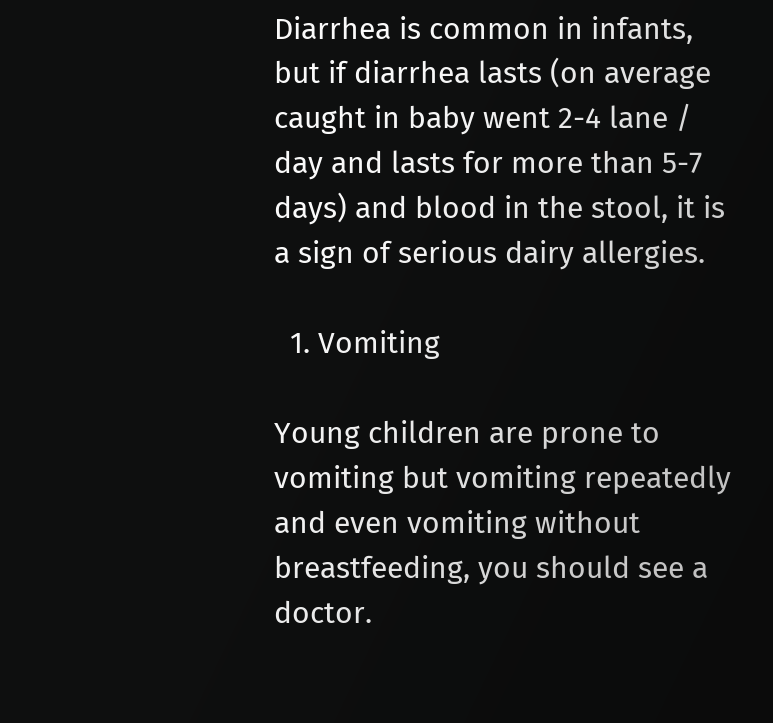Diarrhea is common in infants, but if diarrhea lasts (on average caught in baby went 2-4 lane / day and lasts for more than 5-7 days) and blood in the stool, it is a sign of serious dairy allergies.

  1. Vomiting

Young children are prone to vomiting but vomiting repeatedly and even vomiting without breastfeeding, you should see a doctor.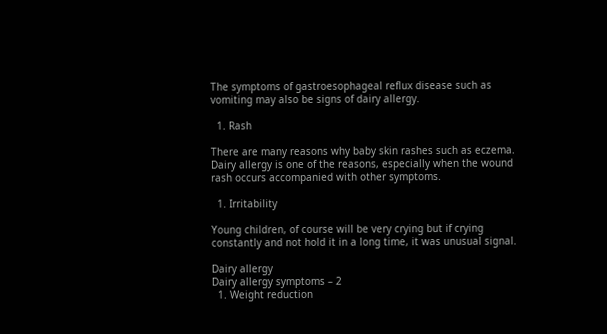The symptoms of gastroesophageal reflux disease such as vomiting may also be signs of dairy allergy.

  1. Rash

There are many reasons why baby skin rashes such as eczema. Dairy allergy is one of the reasons, especially when the wound rash occurs accompanied with other symptoms.

  1. Irritability

Young children, of course will be very crying but if crying constantly and not hold it in a long time, it was unusual signal.

Dairy allergy
Dairy allergy symptoms – 2
  1. Weight reduction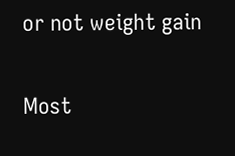or not weight gain

Most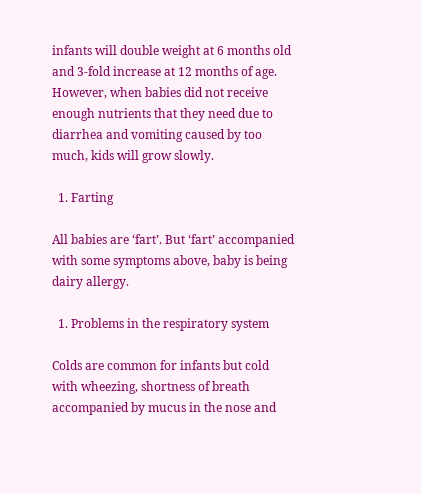infants will double weight at 6 months old and 3-fold increase at 12 months of age. However, when babies did not receive enough nutrients that they need due to diarrhea and vomiting caused by too much, kids will grow slowly.

  1. Farting

All babies are ‘fart’. But ‘fart’ accompanied with some symptoms above, baby is being dairy allergy.

  1. Problems in the respiratory system

Colds are common for infants but cold with wheezing, shortness of breath accompanied by mucus in the nose and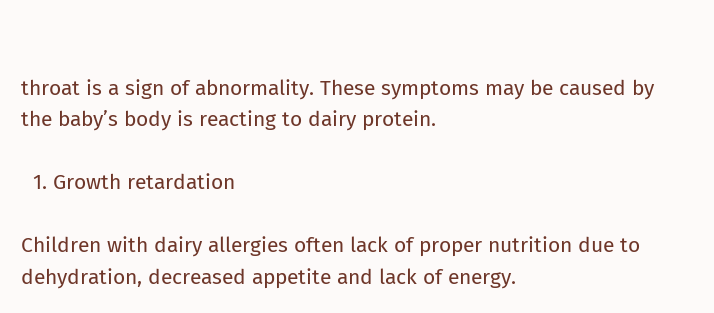throat is a sign of abnormality. These symptoms may be caused by the baby’s body is reacting to dairy protein.

  1. Growth retardation

Children with dairy allergies often lack of proper nutrition due to dehydration, decreased appetite and lack of energy.